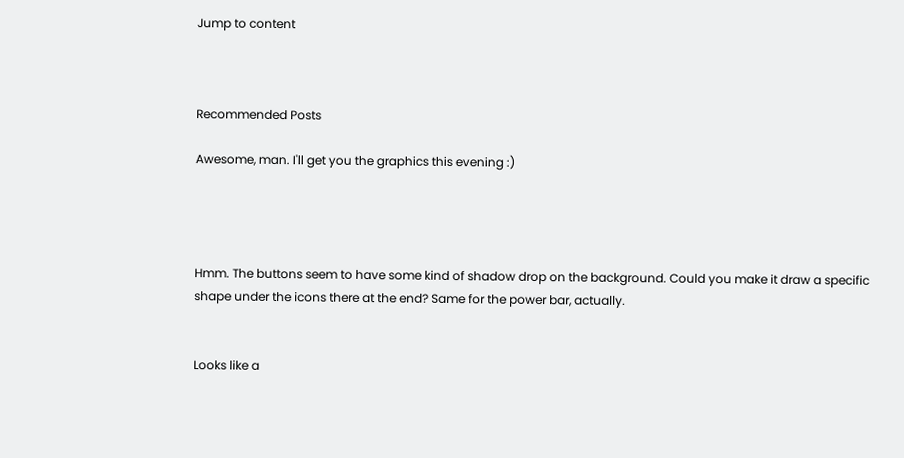Jump to content



Recommended Posts

Awesome, man. I'll get you the graphics this evening :)




Hmm. The buttons seem to have some kind of shadow drop on the background. Could you make it draw a specific shape under the icons there at the end? Same for the power bar, actually.


Looks like a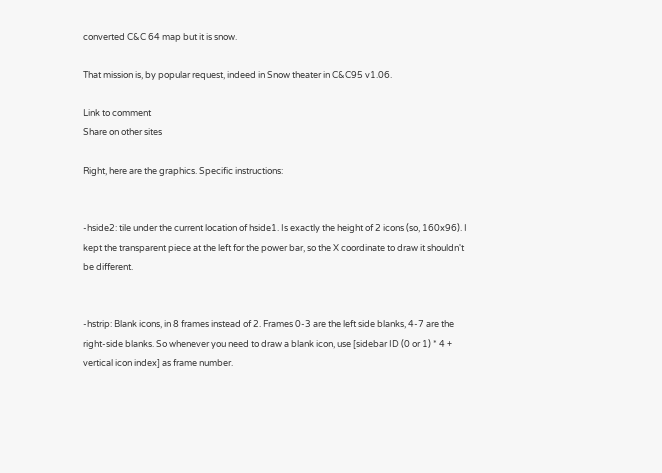converted C&C 64 map but it is snow.

That mission is, by popular request, indeed in Snow theater in C&C95 v1.06.

Link to comment
Share on other sites

Right, here are the graphics. Specific instructions:


-hside2: tile under the current location of hside1. Is exactly the height of 2 icons (so, 160x96). I kept the transparent piece at the left for the power bar, so the X coordinate to draw it shouldn't be different.


-hstrip: Blank icons, in 8 frames instead of 2. Frames 0-3 are the left side blanks, 4-7 are the right-side blanks. So whenever you need to draw a blank icon, use [sidebar ID (0 or 1) * 4 + vertical icon index] as frame number.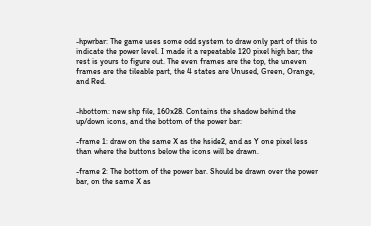-hpwrbar: The game uses some odd system to draw only part of this to indicate the power level. I made it a repeatable 120 pixel high bar; the rest is yours to figure out. The even frames are the top, the uneven frames are the tileable part, the 4 states are Unused, Green, Orange, and Red.


-hbottom: new shp file, 160x28. Contains the shadow behind the up/down icons, and the bottom of the power bar:

-frame 1: draw on the same X as the hside2, and as Y one pixel less than where the buttons below the icons will be drawn.

-frame 2: The bottom of the power bar. Should be drawn over the power bar, on the same X as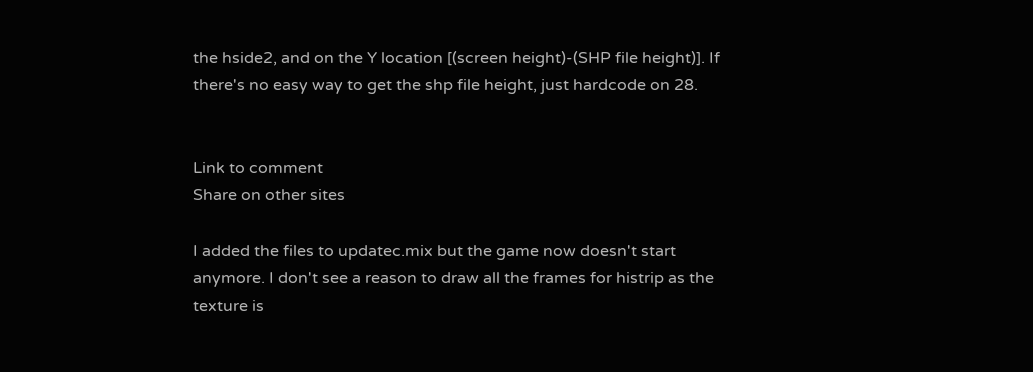the hside2, and on the Y location [(screen height)-(SHP file height)]. If there's no easy way to get the shp file height, just hardcode on 28.


Link to comment
Share on other sites

I added the files to updatec.mix but the game now doesn't start anymore. I don't see a reason to draw all the frames for histrip as the texture is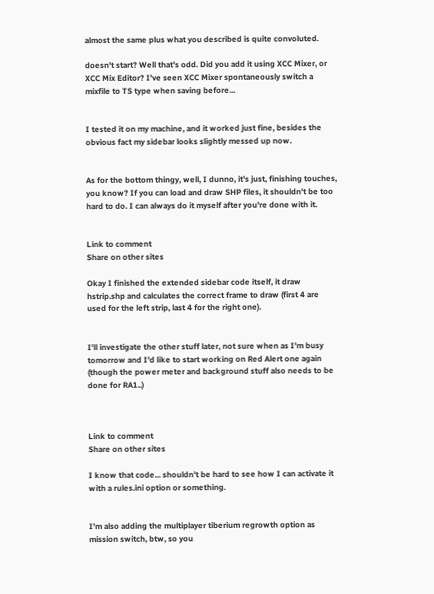almost the same plus what you described is quite convoluted.

doesn't start? Well that's odd. Did you add it using XCC Mixer, or XCC Mix Editor? I've seen XCC Mixer spontaneously switch a mixfile to TS type when saving before...


I tested it on my machine, and it worked just fine, besides the obvious fact my sidebar looks slightly messed up now.


As for the bottom thingy, well, I dunno, it's just, finishing touches, you know? If you can load and draw SHP files, it shouldn't be too hard to do. I can always do it myself after you're done with it.


Link to comment
Share on other sites

Okay I finished the extended sidebar code itself, it draw hstrip.shp and calculates the correct frame to draw (first 4 are used for the left strip, last 4 for the right one).


I'll investigate the other stuff later, not sure when as I'm busy tomorrow and I'd like to start working on Red Alert one again (though the power meter and background stuff also needs to be done for RA1..)



Link to comment
Share on other sites

I know that code... shouldn't be hard to see how I can activate it with a rules.ini option or something.


I'm also adding the multiplayer tiberium regrowth option as mission switch, btw, so you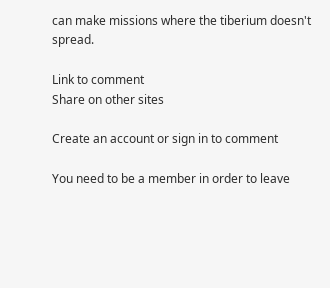can make missions where the tiberium doesn't spread.

Link to comment
Share on other sites

Create an account or sign in to comment

You need to be a member in order to leave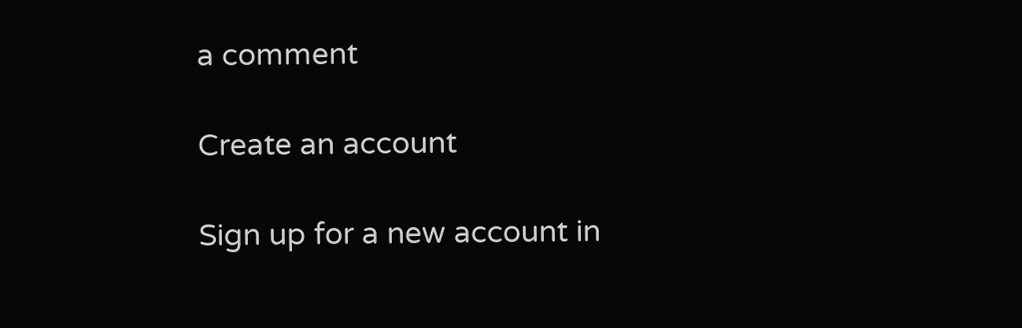a comment

Create an account

Sign up for a new account in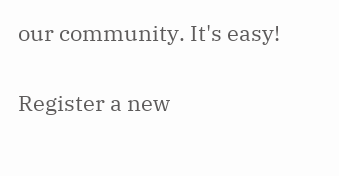our community. It's easy!

Register a new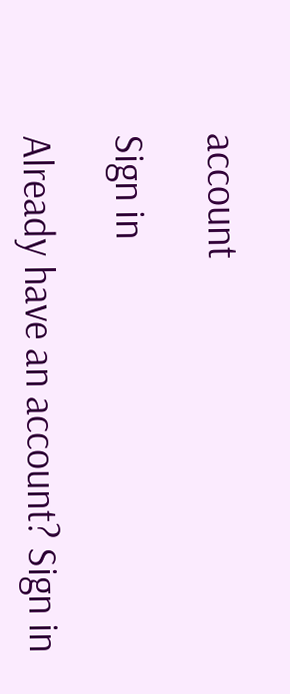account

Sign in

Already have an account? Sign in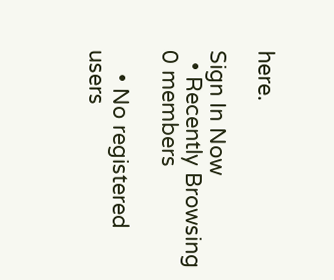here.

Sign In Now
  • Recently Browsing   0 members

    • No registered users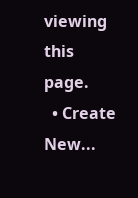viewing this page.
  • Create New...